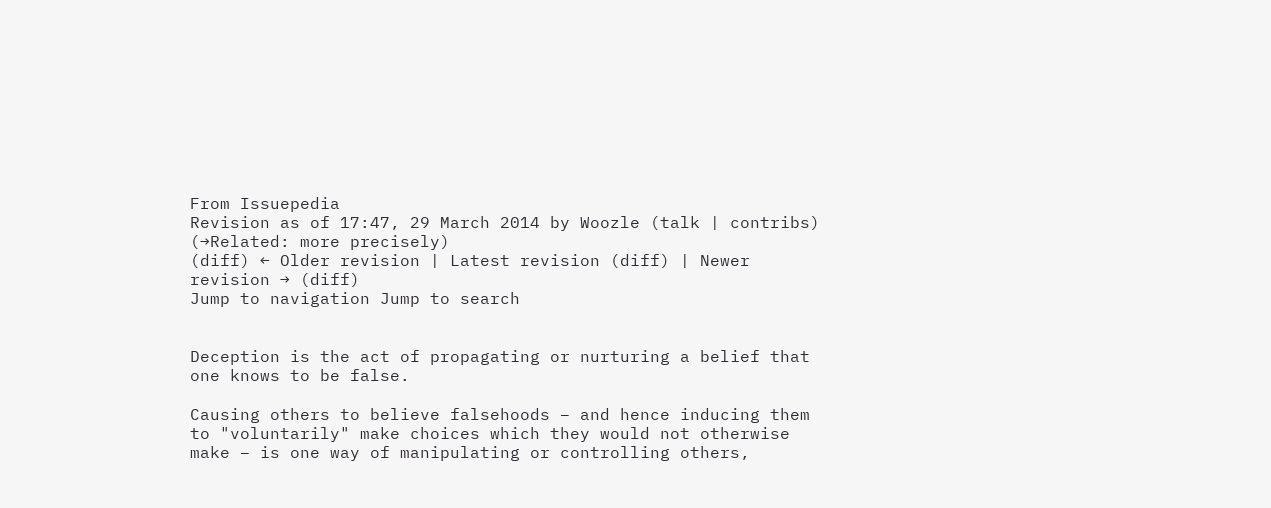From Issuepedia
Revision as of 17:47, 29 March 2014 by Woozle (talk | contribs) (→Related: more precisely)
(diff) ← Older revision | Latest revision (diff) | Newer revision → (diff)
Jump to navigation Jump to search


Deception is the act of propagating or nurturing a belief that one knows to be false.

Causing others to believe falsehoods – and hence inducing them to "voluntarily" make choices which they would not otherwise make – is one way of manipulating or controlling others,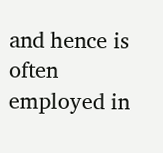and hence is often employed in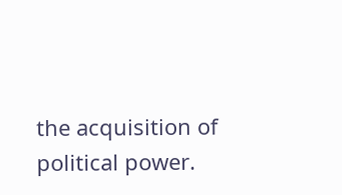the acquisition of political power.